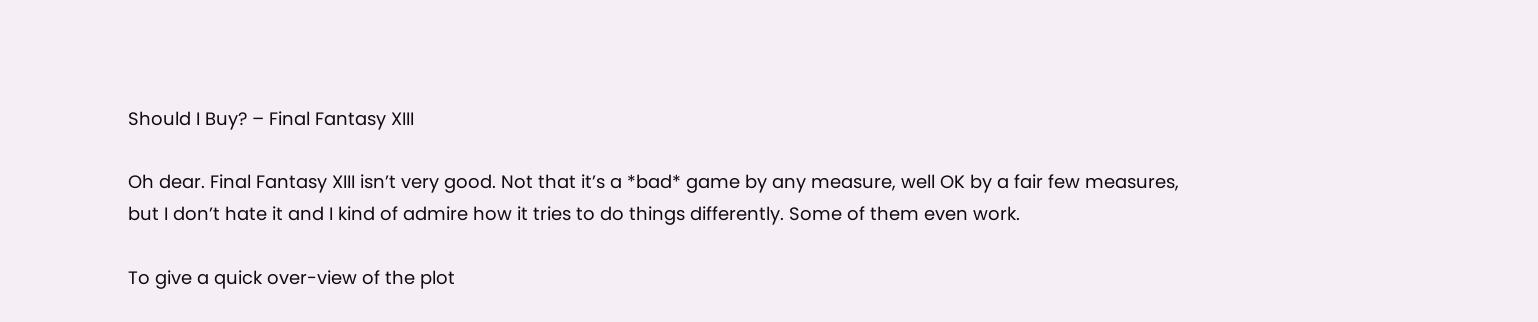Should I Buy? – Final Fantasy XIII

Oh dear. Final Fantasy XIII isn’t very good. Not that it’s a *bad* game by any measure, well OK by a fair few measures, but I don’t hate it and I kind of admire how it tries to do things differently. Some of them even work.

To give a quick over-view of the plot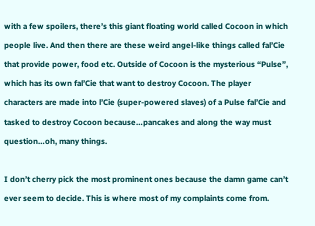with a few spoilers, there’s this giant floating world called Cocoon in which people live. And then there are these weird angel-like things called fal’Cie that provide power, food etc. Outside of Cocoon is the mysterious “Pulse”, which has its own fal’Cie that want to destroy Cocoon. The player characters are made into l’Cie (super-powered slaves) of a Pulse fal’Cie and tasked to destroy Cocoon because…pancakes and along the way must question…oh, many things.

I don’t cherry pick the most prominent ones because the damn game can’t ever seem to decide. This is where most of my complaints come from.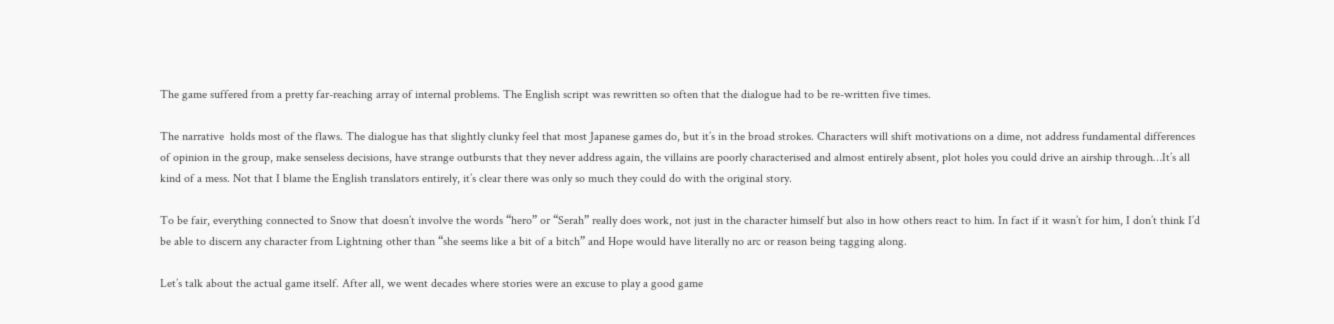The game suffered from a pretty far-reaching array of internal problems. The English script was rewritten so often that the dialogue had to be re-written five times.

The narrative  holds most of the flaws. The dialogue has that slightly clunky feel that most Japanese games do, but it’s in the broad strokes. Characters will shift motivations on a dime, not address fundamental differences of opinion in the group, make senseless decisions, have strange outbursts that they never address again, the villains are poorly characterised and almost entirely absent, plot holes you could drive an airship through…It’s all kind of a mess. Not that I blame the English translators entirely, it’s clear there was only so much they could do with the original story.

To be fair, everything connected to Snow that doesn’t involve the words “hero” or “Serah” really does work, not just in the character himself but also in how others react to him. In fact if it wasn’t for him, I don’t think I’d be able to discern any character from Lightning other than “she seems like a bit of a bitch” and Hope would have literally no arc or reason being tagging along.

Let’s talk about the actual game itself. After all, we went decades where stories were an excuse to play a good game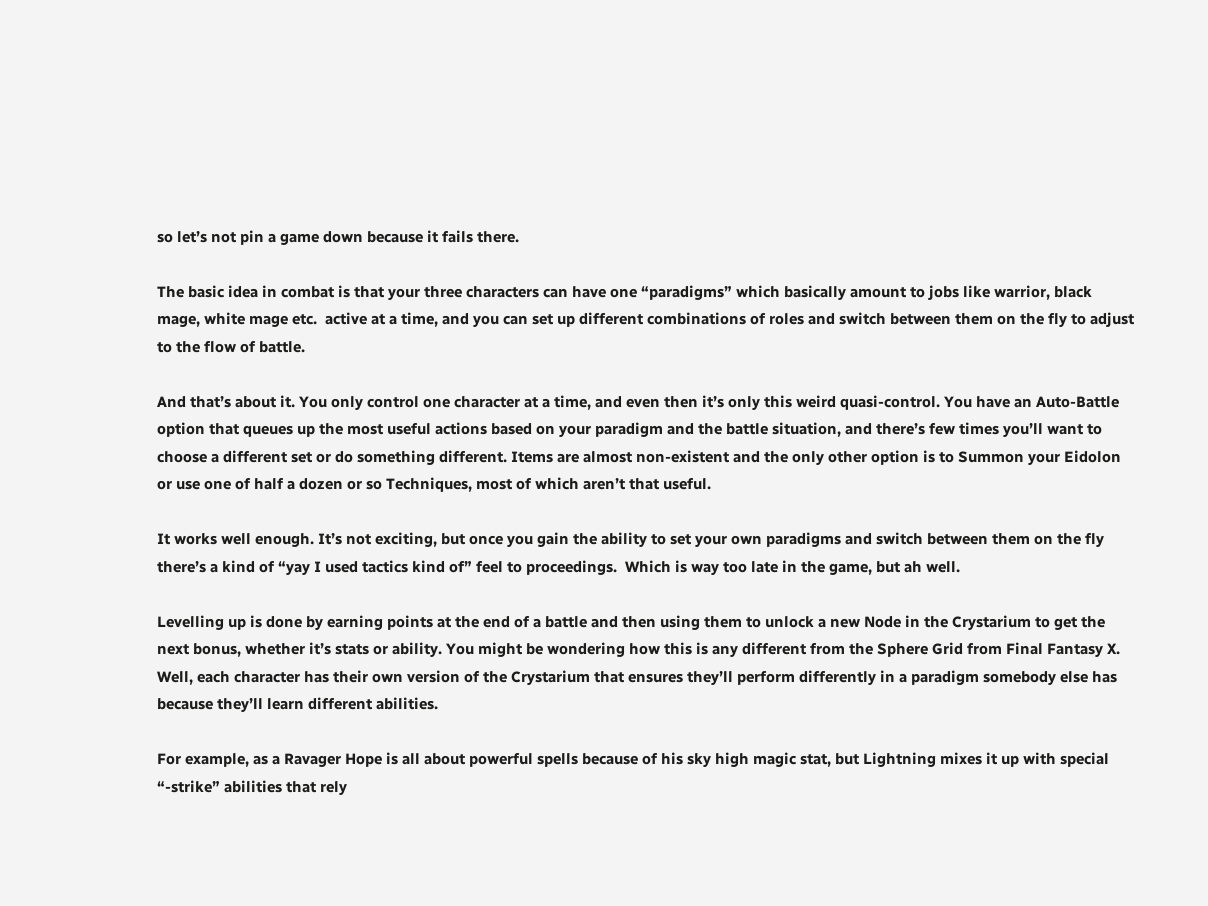so let’s not pin a game down because it fails there.

The basic idea in combat is that your three characters can have one “paradigms” which basically amount to jobs like warrior, black mage, white mage etc.  active at a time, and you can set up different combinations of roles and switch between them on the fly to adjust to the flow of battle.

And that’s about it. You only control one character at a time, and even then it’s only this weird quasi-control. You have an Auto-Battle option that queues up the most useful actions based on your paradigm and the battle situation, and there’s few times you’ll want to choose a different set or do something different. Items are almost non-existent and the only other option is to Summon your Eidolon or use one of half a dozen or so Techniques, most of which aren’t that useful.

It works well enough. It’s not exciting, but once you gain the ability to set your own paradigms and switch between them on the fly there’s a kind of “yay I used tactics kind of” feel to proceedings.  Which is way too late in the game, but ah well.

Levelling up is done by earning points at the end of a battle and then using them to unlock a new Node in the Crystarium to get the next bonus, whether it’s stats or ability. You might be wondering how this is any different from the Sphere Grid from Final Fantasy X. Well, each character has their own version of the Crystarium that ensures they’ll perform differently in a paradigm somebody else has because they’ll learn different abilities.

For example, as a Ravager Hope is all about powerful spells because of his sky high magic stat, but Lightning mixes it up with special “-strike” abilities that rely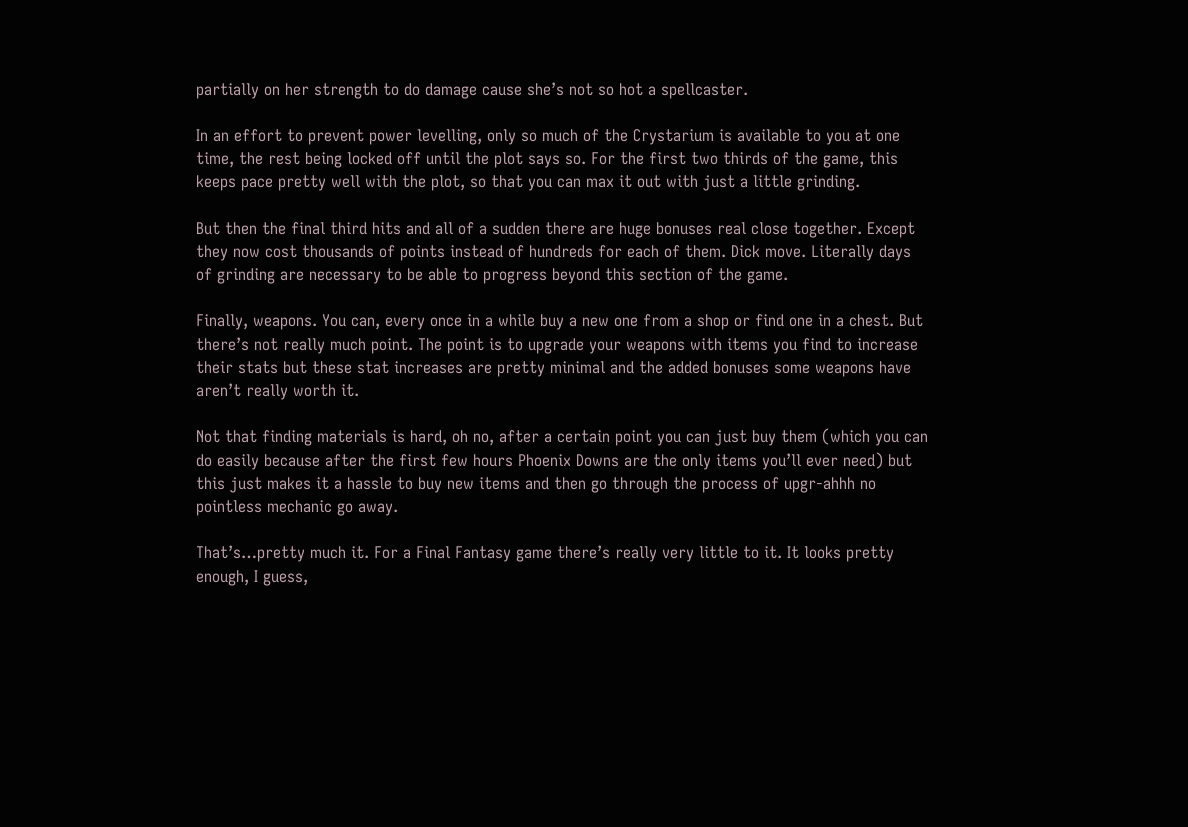partially on her strength to do damage cause she’s not so hot a spellcaster.

In an effort to prevent power levelling, only so much of the Crystarium is available to you at one time, the rest being locked off until the plot says so. For the first two thirds of the game, this keeps pace pretty well with the plot, so that you can max it out with just a little grinding.

But then the final third hits and all of a sudden there are huge bonuses real close together. Except they now cost thousands of points instead of hundreds for each of them. Dick move. Literally days of grinding are necessary to be able to progress beyond this section of the game.

Finally, weapons. You can, every once in a while buy a new one from a shop or find one in a chest. But there’s not really much point. The point is to upgrade your weapons with items you find to increase their stats but these stat increases are pretty minimal and the added bonuses some weapons have aren’t really worth it.

Not that finding materials is hard, oh no, after a certain point you can just buy them (which you can do easily because after the first few hours Phoenix Downs are the only items you’ll ever need) but this just makes it a hassle to buy new items and then go through the process of upgr-ahhh no pointless mechanic go away.

That’s…pretty much it. For a Final Fantasy game there’s really very little to it. It looks pretty enough, I guess,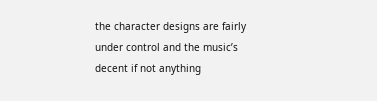the character designs are fairly under control and the music’s decent if not anything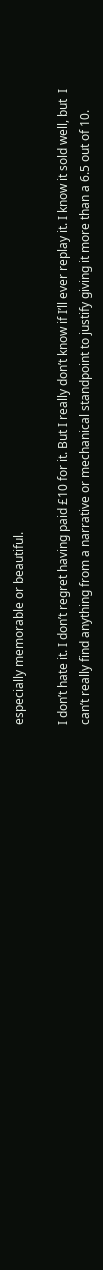especially memorable or beautiful.

I don’t hate it. I don’t regret having paid £10 for it. But I really don’t know if I’ll ever replay it. I know it sold well, but  I can’t really find anything from a narrative or mechanical standpoint to justify giving it more than a 6.5 out of 10.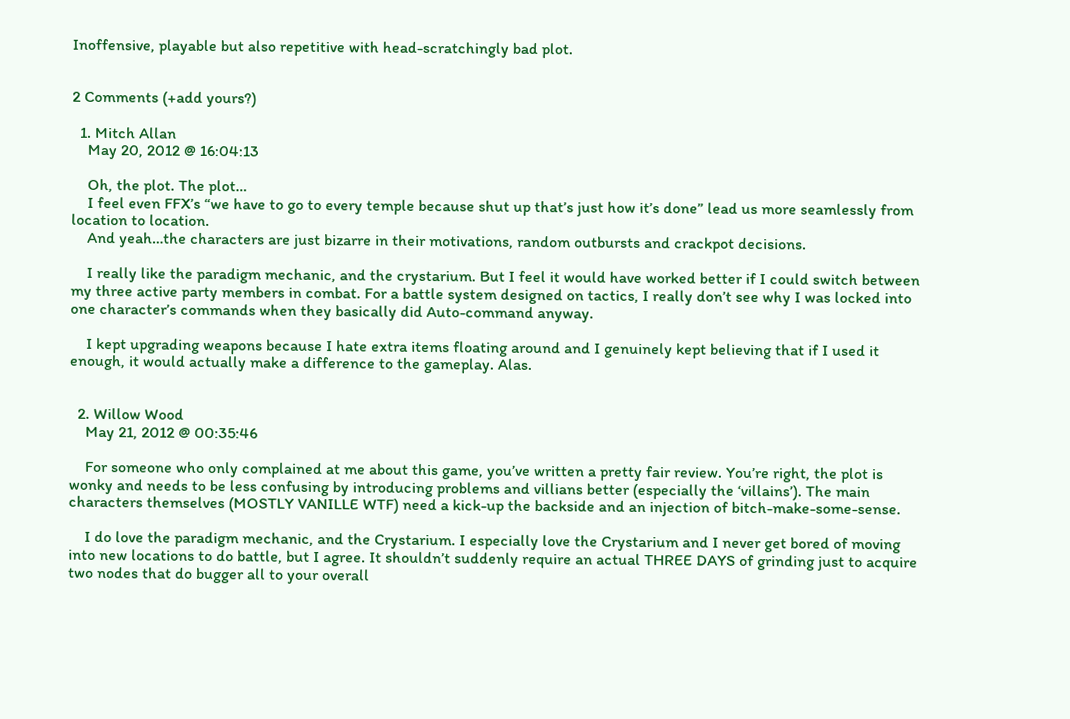Inoffensive, playable but also repetitive with head-scratchingly bad plot.


2 Comments (+add yours?)

  1. Mitch Allan
    May 20, 2012 @ 16:04:13

    Oh, the plot. The plot…
    I feel even FFX’s “we have to go to every temple because shut up that’s just how it’s done” lead us more seamlessly from location to location.
    And yeah…the characters are just bizarre in their motivations, random outbursts and crackpot decisions.

    I really like the paradigm mechanic, and the crystarium. But I feel it would have worked better if I could switch between my three active party members in combat. For a battle system designed on tactics, I really don’t see why I was locked into one character’s commands when they basically did Auto-command anyway.

    I kept upgrading weapons because I hate extra items floating around and I genuinely kept believing that if I used it enough, it would actually make a difference to the gameplay. Alas.


  2. Willow Wood
    May 21, 2012 @ 00:35:46

    For someone who only complained at me about this game, you’ve written a pretty fair review. You’re right, the plot is wonky and needs to be less confusing by introducing problems and villians better (especially the ‘villains’). The main characters themselves (MOSTLY VANILLE WTF) need a kick-up the backside and an injection of bitch-make-some-sense.

    I do love the paradigm mechanic, and the Crystarium. I especially love the Crystarium and I never get bored of moving into new locations to do battle, but I agree. It shouldn’t suddenly require an actual THREE DAYS of grinding just to acquire two nodes that do bugger all to your overall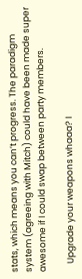stats, which means you can’t progress. The paradigm system (agreeing with Mitch) could have been made super awesome if I could swap between party members.

    Upgrade your weapons whaaa? I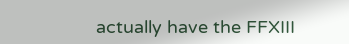actually have the FFXIII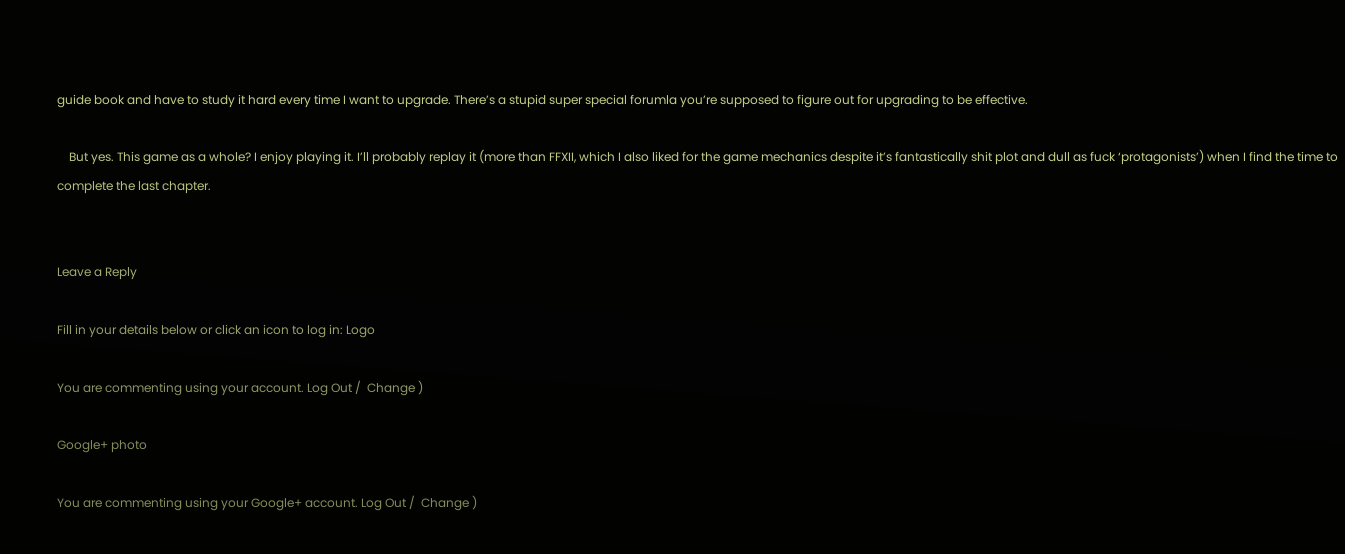guide book and have to study it hard every time I want to upgrade. There’s a stupid super special forumla you’re supposed to figure out for upgrading to be effective.

    But yes. This game as a whole? I enjoy playing it. I’ll probably replay it (more than FFXII, which I also liked for the game mechanics despite it’s fantastically shit plot and dull as fuck ‘protagonists’) when I find the time to complete the last chapter.


Leave a Reply

Fill in your details below or click an icon to log in: Logo

You are commenting using your account. Log Out /  Change )

Google+ photo

You are commenting using your Google+ account. Log Out /  Change )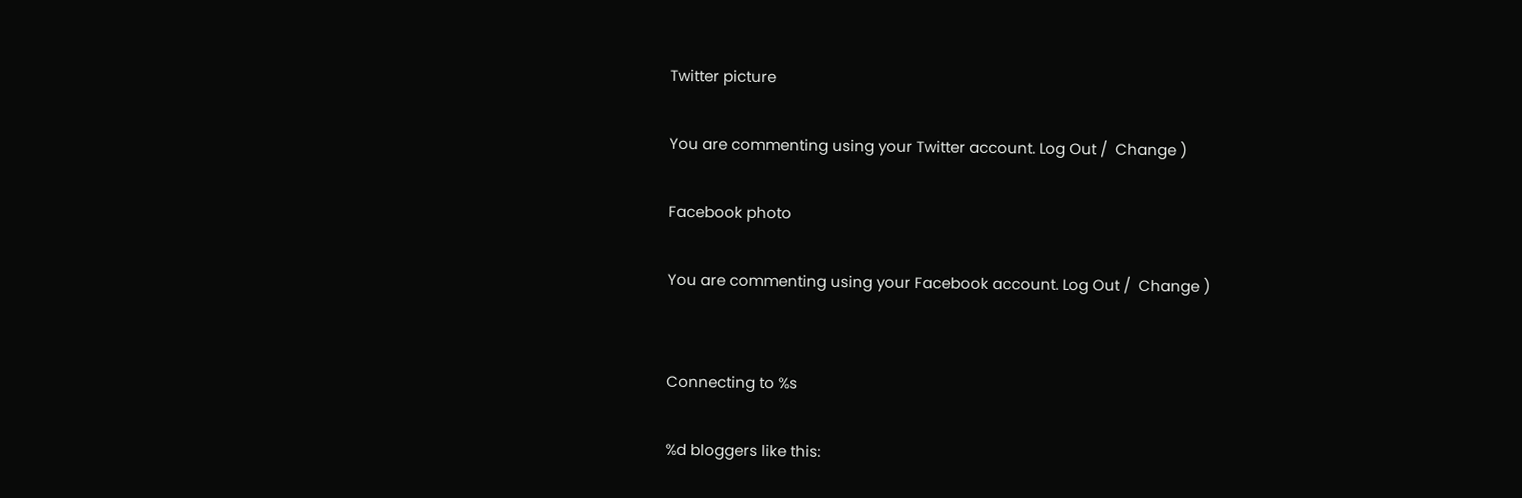Twitter picture

You are commenting using your Twitter account. Log Out /  Change )

Facebook photo

You are commenting using your Facebook account. Log Out /  Change )


Connecting to %s

%d bloggers like this: